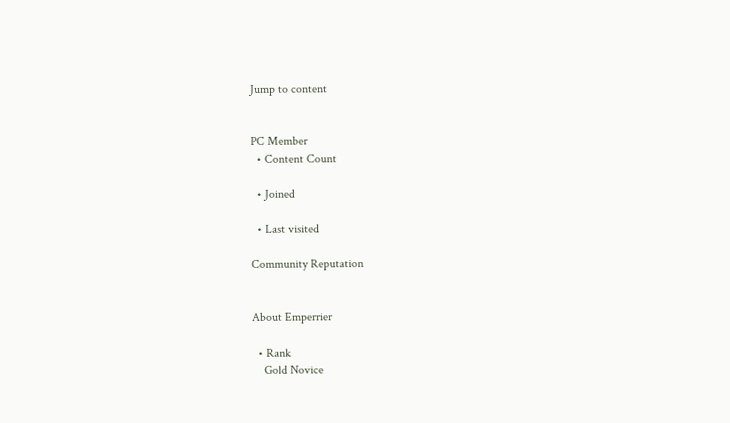Jump to content


PC Member
  • Content Count

  • Joined

  • Last visited

Community Reputation


About Emperrier

  • Rank
    Gold Novice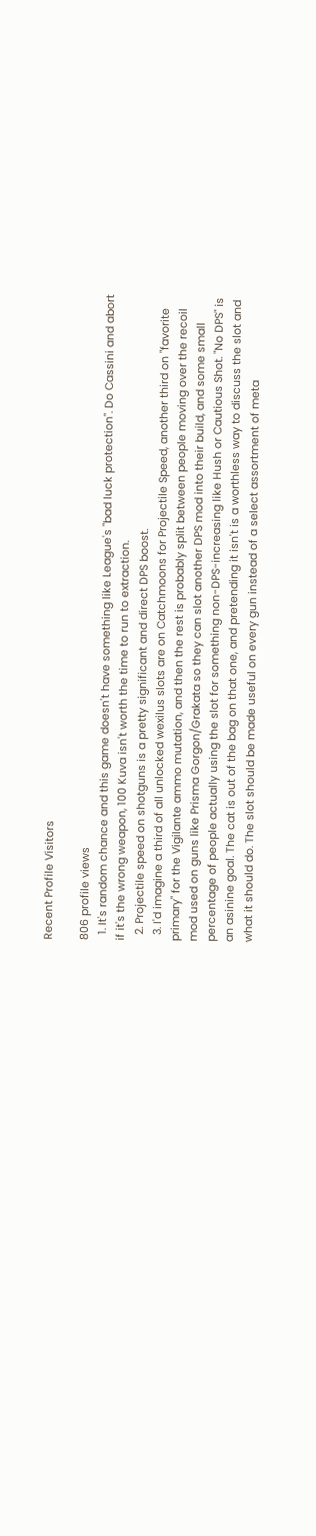Recent Profile Visitors

806 profile views
  1. It's random chance and this game doesn't have something like League's "bad luck protection". Do Cassini and abort if it's the wrong weapon, 100 Kuva isn't worth the time to run to extraction.
  2. Projectile speed on shotguns is a pretty significant and direct DPS boost.
  3. I'd imagine a third of all unlocked wexilus slots are on Catchmoons for Projectile Speed, another third on "favorite primary" for the Vigilante ammo mutation, and then the rest is probably split between people moving over the recoil mod used on guns like Prisma Gorgon/Grakata so they can slot another DPS mod into their build, and some small percentage of people actually using the slot for something non-DPS-increasing like Hush or Cautious Shot. "No DPS" is an asinine goal. The cat is out of the bag on that one, and pretending it isn't is a worthless way to discuss the slot and what it should do. The slot should be made useful on every gun instead of a select assortment of meta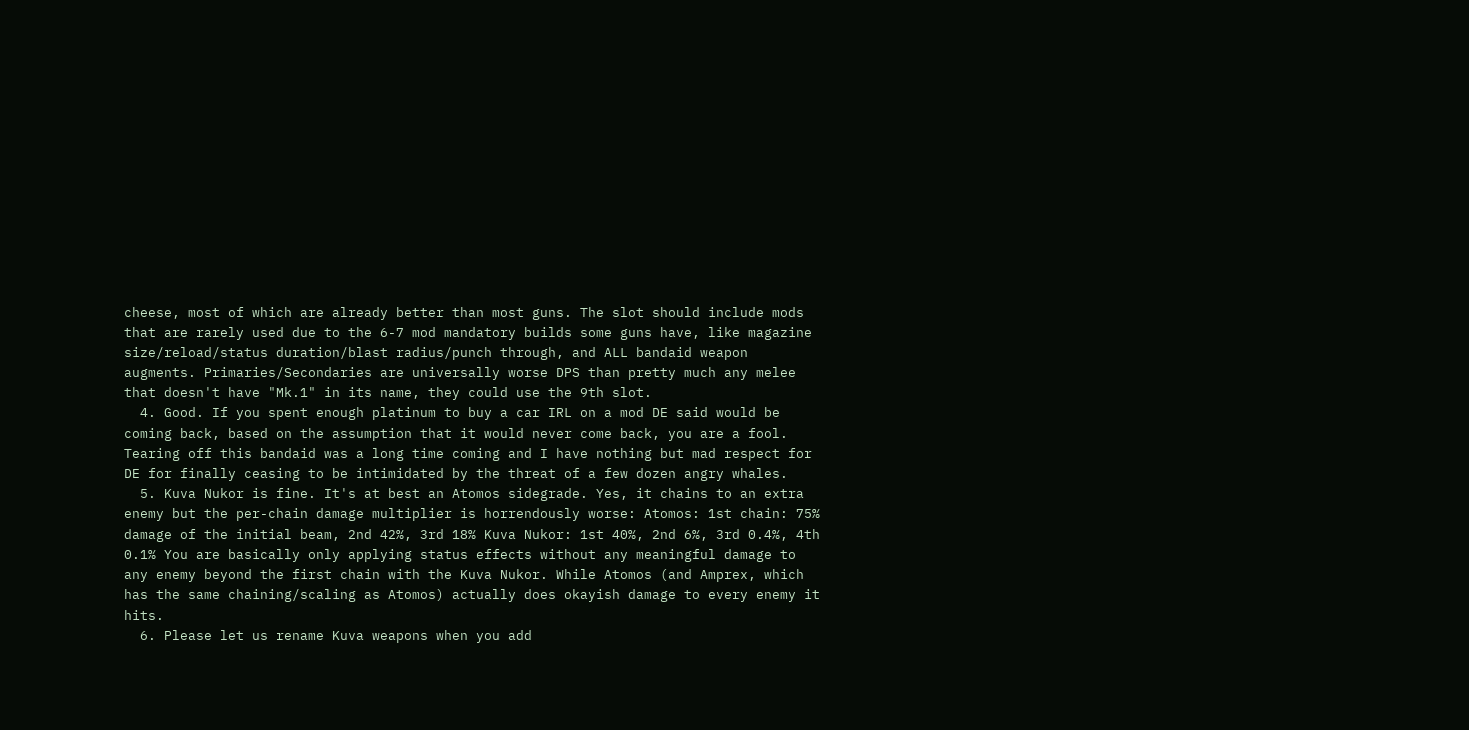cheese, most of which are already better than most guns. The slot should include mods that are rarely used due to the 6-7 mod mandatory builds some guns have, like magazine size/reload/status duration/blast radius/punch through, and ALL bandaid weapon augments. Primaries/Secondaries are universally worse DPS than pretty much any melee that doesn't have "Mk.1" in its name, they could use the 9th slot.
  4. Good. If you spent enough platinum to buy a car IRL on a mod DE said would be coming back, based on the assumption that it would never come back, you are a fool. Tearing off this bandaid was a long time coming and I have nothing but mad respect for DE for finally ceasing to be intimidated by the threat of a few dozen angry whales.
  5. Kuva Nukor is fine. It's at best an Atomos sidegrade. Yes, it chains to an extra enemy but the per-chain damage multiplier is horrendously worse: Atomos: 1st chain: 75% damage of the initial beam, 2nd 42%, 3rd 18% Kuva Nukor: 1st 40%, 2nd 6%, 3rd 0.4%, 4th 0.1% You are basically only applying status effects without any meaningful damage to any enemy beyond the first chain with the Kuva Nukor. While Atomos (and Amprex, which has the same chaining/scaling as Atomos) actually does okayish damage to every enemy it hits.
  6. Please let us rename Kuva weapons when you add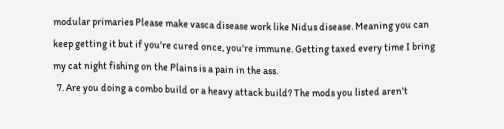modular primaries Please make vasca disease work like Nidus disease. Meaning you can keep getting it but if you're cured once, you're immune. Getting taxed every time I bring my cat night fishing on the Plains is a pain in the ass.
  7. Are you doing a combo build or a heavy attack build? The mods you listed aren't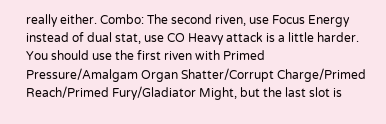really either. Combo: The second riven, use Focus Energy instead of dual stat, use CO Heavy attack is a little harder. You should use the first riven with Primed Pressure/Amalgam Organ Shatter/Corrupt Charge/Primed Reach/Primed Fury/Gladiator Might, but the last slot is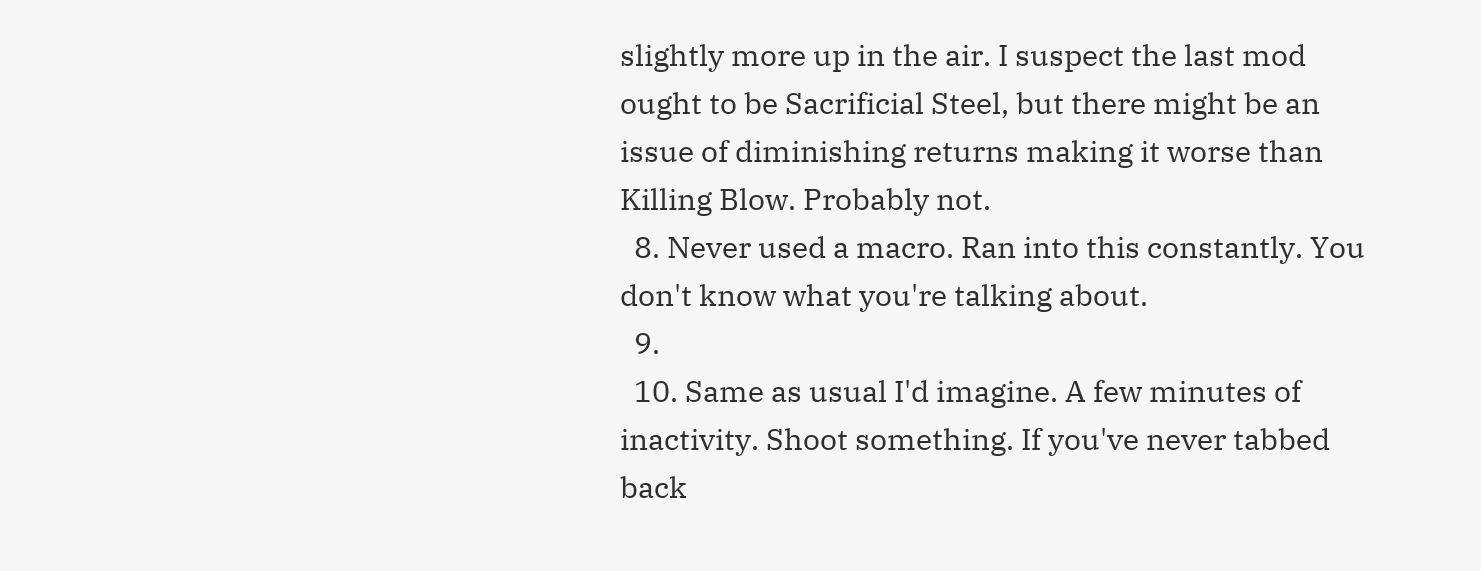slightly more up in the air. I suspect the last mod ought to be Sacrificial Steel, but there might be an issue of diminishing returns making it worse than Killing Blow. Probably not.
  8. Never used a macro. Ran into this constantly. You don't know what you're talking about.
  9.
  10. Same as usual I'd imagine. A few minutes of inactivity. Shoot something. If you've never tabbed back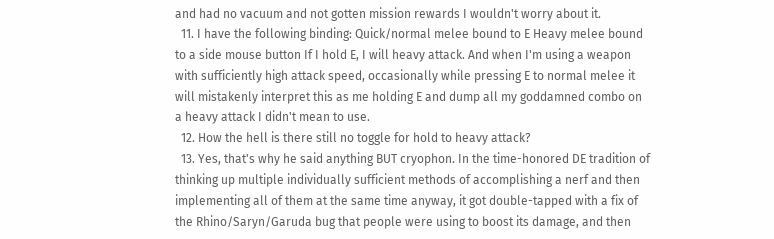and had no vacuum and not gotten mission rewards I wouldn't worry about it.
  11. I have the following binding: Quick/normal melee bound to E Heavy melee bound to a side mouse button If I hold E, I will heavy attack. And when I'm using a weapon with sufficiently high attack speed, occasionally while pressing E to normal melee it will mistakenly interpret this as me holding E and dump all my goddamned combo on a heavy attack I didn't mean to use.
  12. How the hell is there still no toggle for hold to heavy attack?
  13. Yes, that's why he said anything BUT cryophon. In the time-honored DE tradition of thinking up multiple individually sufficient methods of accomplishing a nerf and then implementing all of them at the same time anyway, it got double-tapped with a fix of the Rhino/Saryn/Garuda bug that people were using to boost its damage, and then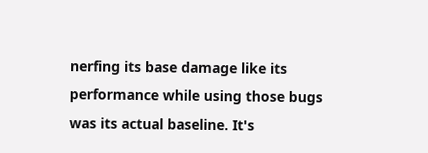nerfing its base damage like its performance while using those bugs was its actual baseline. It's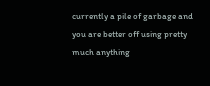currently a pile of garbage and you are better off using pretty much anything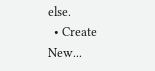else.
  • Create New...